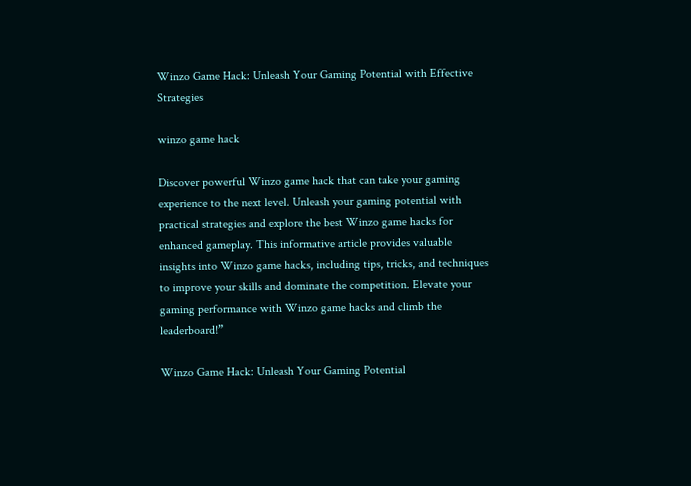Winzo Game Hack: Unleash Your Gaming Potential with Effective Strategies

winzo game hack

Discover powerful Winzo game hack that can take your gaming experience to the next level. Unleash your gaming potential with practical strategies and explore the best Winzo game hacks for enhanced gameplay. This informative article provides valuable insights into Winzo game hacks, including tips, tricks, and techniques to improve your skills and dominate the competition. Elevate your gaming performance with Winzo game hacks and climb the leaderboard!”

Winzo Game Hack: Unleash Your Gaming Potential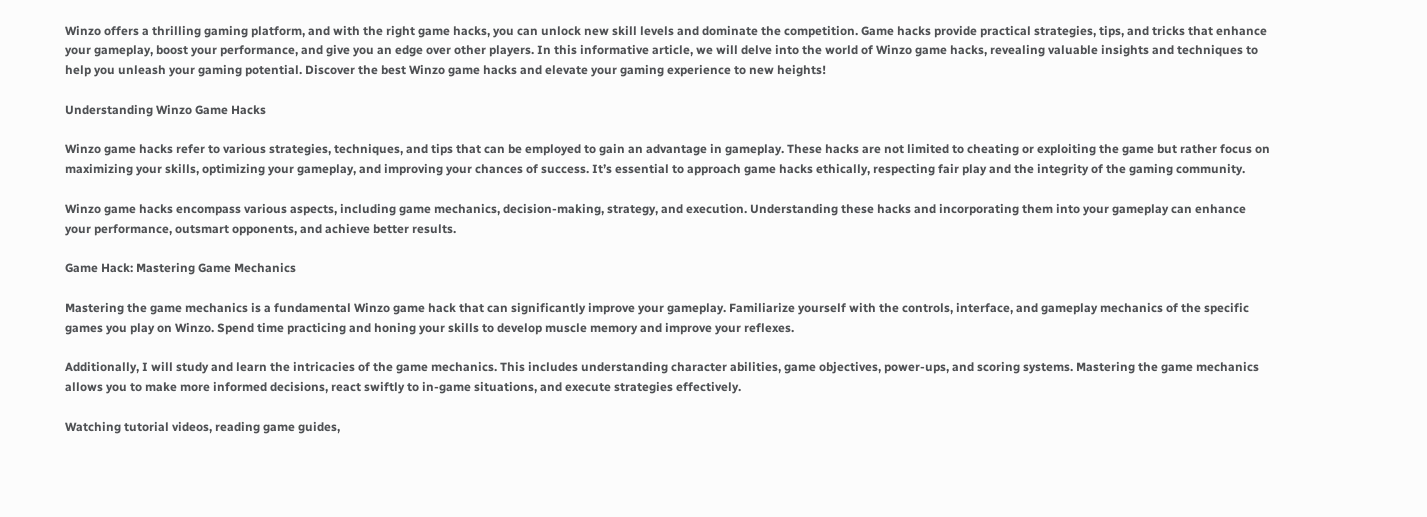Winzo offers a thrilling gaming platform, and with the right game hacks, you can unlock new skill levels and dominate the competition. Game hacks provide practical strategies, tips, and tricks that enhance your gameplay, boost your performance, and give you an edge over other players. In this informative article, we will delve into the world of Winzo game hacks, revealing valuable insights and techniques to help you unleash your gaming potential. Discover the best Winzo game hacks and elevate your gaming experience to new heights!

Understanding Winzo Game Hacks

Winzo game hacks refer to various strategies, techniques, and tips that can be employed to gain an advantage in gameplay. These hacks are not limited to cheating or exploiting the game but rather focus on maximizing your skills, optimizing your gameplay, and improving your chances of success. It’s essential to approach game hacks ethically, respecting fair play and the integrity of the gaming community.

Winzo game hacks encompass various aspects, including game mechanics, decision-making, strategy, and execution. Understanding these hacks and incorporating them into your gameplay can enhance your performance, outsmart opponents, and achieve better results.

Game Hack: Mastering Game Mechanics

Mastering the game mechanics is a fundamental Winzo game hack that can significantly improve your gameplay. Familiarize yourself with the controls, interface, and gameplay mechanics of the specific games you play on Winzo. Spend time practicing and honing your skills to develop muscle memory and improve your reflexes.

Additionally, I will study and learn the intricacies of the game mechanics. This includes understanding character abilities, game objectives, power-ups, and scoring systems. Mastering the game mechanics allows you to make more informed decisions, react swiftly to in-game situations, and execute strategies effectively.

Watching tutorial videos, reading game guides,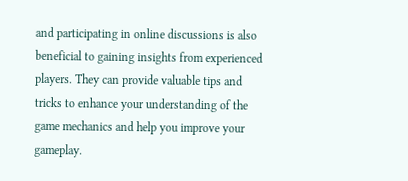and participating in online discussions is also beneficial to gaining insights from experienced players. They can provide valuable tips and tricks to enhance your understanding of the game mechanics and help you improve your gameplay.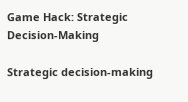Game Hack: Strategic Decision-Making

Strategic decision-making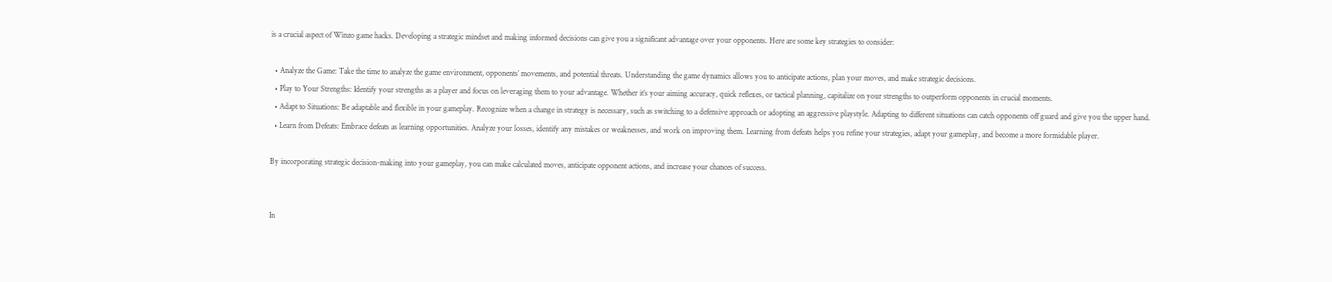is a crucial aspect of Winzo game hacks. Developing a strategic mindset and making informed decisions can give you a significant advantage over your opponents. Here are some key strategies to consider:

  • Analyze the Game: Take the time to analyze the game environment, opponents’ movements, and potential threats. Understanding the game dynamics allows you to anticipate actions, plan your moves, and make strategic decisions.
  • Play to Your Strengths: Identify your strengths as a player and focus on leveraging them to your advantage. Whether it’s your aiming accuracy, quick reflexes, or tactical planning, capitalize on your strengths to outperform opponents in crucial moments.
  • Adapt to Situations: Be adaptable and flexible in your gameplay. Recognize when a change in strategy is necessary, such as switching to a defensive approach or adopting an aggressive playstyle. Adapting to different situations can catch opponents off guard and give you the upper hand.
  • Learn from Defeats: Embrace defeats as learning opportunities. Analyze your losses, identify any mistakes or weaknesses, and work on improving them. Learning from defeats helps you refine your strategies, adapt your gameplay, and become a more formidable player.

By incorporating strategic decision-making into your gameplay, you can make calculated moves, anticipate opponent actions, and increase your chances of success.


In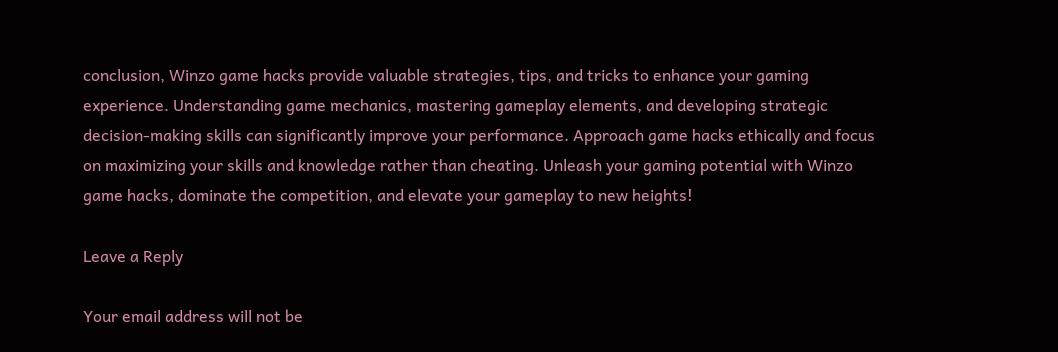conclusion, Winzo game hacks provide valuable strategies, tips, and tricks to enhance your gaming experience. Understanding game mechanics, mastering gameplay elements, and developing strategic decision-making skills can significantly improve your performance. Approach game hacks ethically and focus on maximizing your skills and knowledge rather than cheating. Unleash your gaming potential with Winzo game hacks, dominate the competition, and elevate your gameplay to new heights!

Leave a Reply

Your email address will not be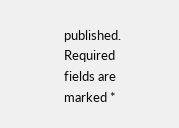published. Required fields are marked *